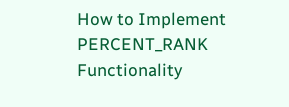How to Implement PERCENT_RANK Functionality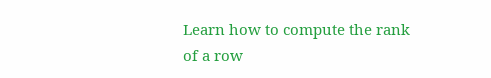Learn how to compute the rank of a row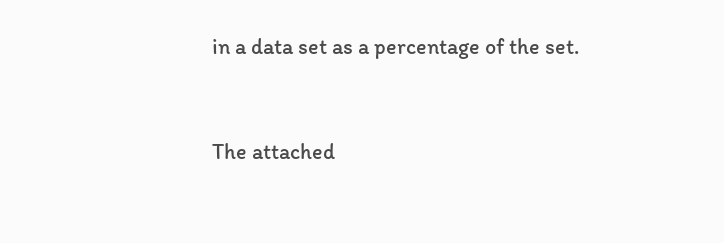in a data set as a percentage of the set.


The attached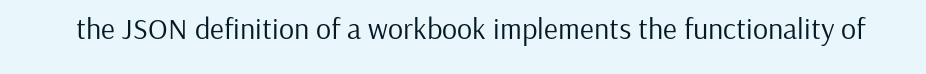the JSON definition of a workbook implements the functionality of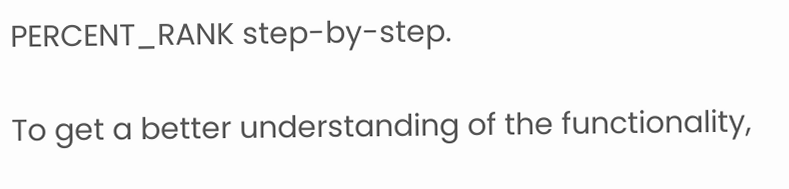PERCENT_RANK step-by-step.

To get a better understanding of the functionality,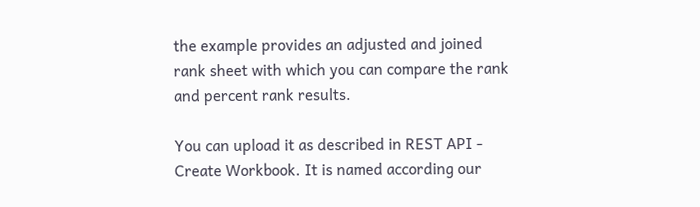the example provides an adjusted and joined rank sheet with which you can compare the rank and percent rank results.

You can upload it as described in REST API - Create Workbook. It is named according our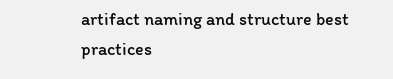artifact naming and structure best practices